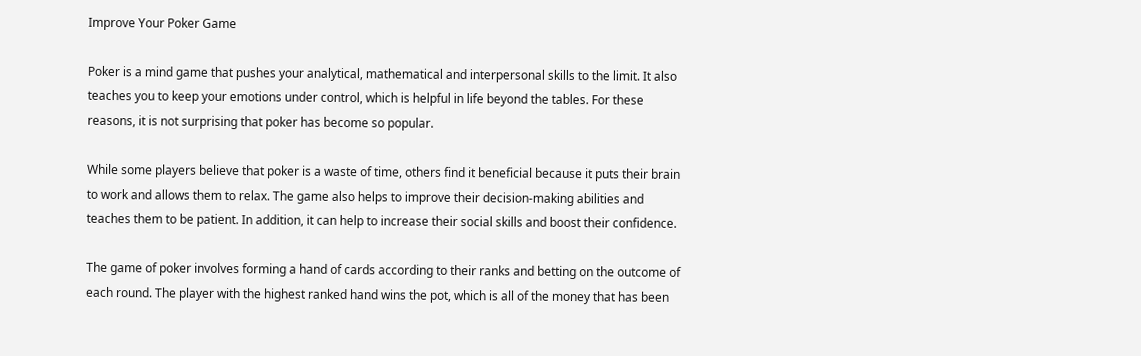Improve Your Poker Game

Poker is a mind game that pushes your analytical, mathematical and interpersonal skills to the limit. It also teaches you to keep your emotions under control, which is helpful in life beyond the tables. For these reasons, it is not surprising that poker has become so popular.

While some players believe that poker is a waste of time, others find it beneficial because it puts their brain to work and allows them to relax. The game also helps to improve their decision-making abilities and teaches them to be patient. In addition, it can help to increase their social skills and boost their confidence.

The game of poker involves forming a hand of cards according to their ranks and betting on the outcome of each round. The player with the highest ranked hand wins the pot, which is all of the money that has been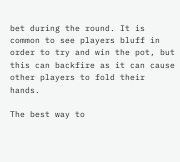bet during the round. It is common to see players bluff in order to try and win the pot, but this can backfire as it can cause other players to fold their hands.

The best way to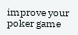improve your poker game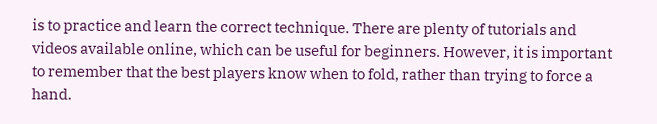is to practice and learn the correct technique. There are plenty of tutorials and videos available online, which can be useful for beginners. However, it is important to remember that the best players know when to fold, rather than trying to force a hand.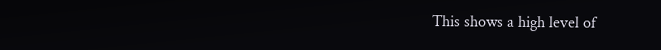This shows a high level of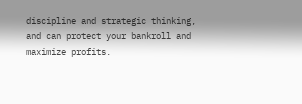discipline and strategic thinking, and can protect your bankroll and maximize profits.